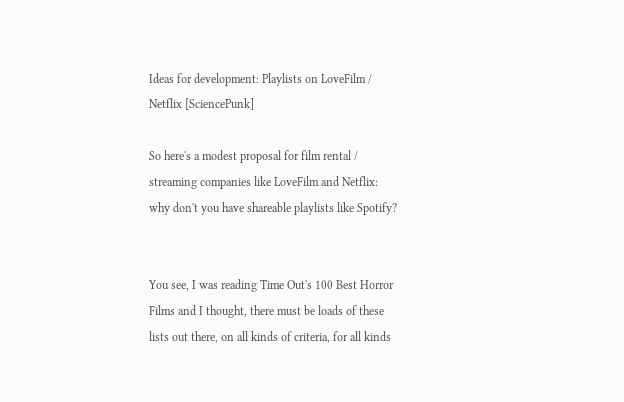Ideas for development: Playlists on LoveFilm / Netflix [SciencePunk]

So here's a modest proposal for film rental / streaming companies like LoveFilm and Netflix: why don't you have shareable playlists like Spotify?


You see, I was reading Time Out's 100 Best Horror Films and I thought, there must be loads of these lists out there, on all kinds of criteria, for all kinds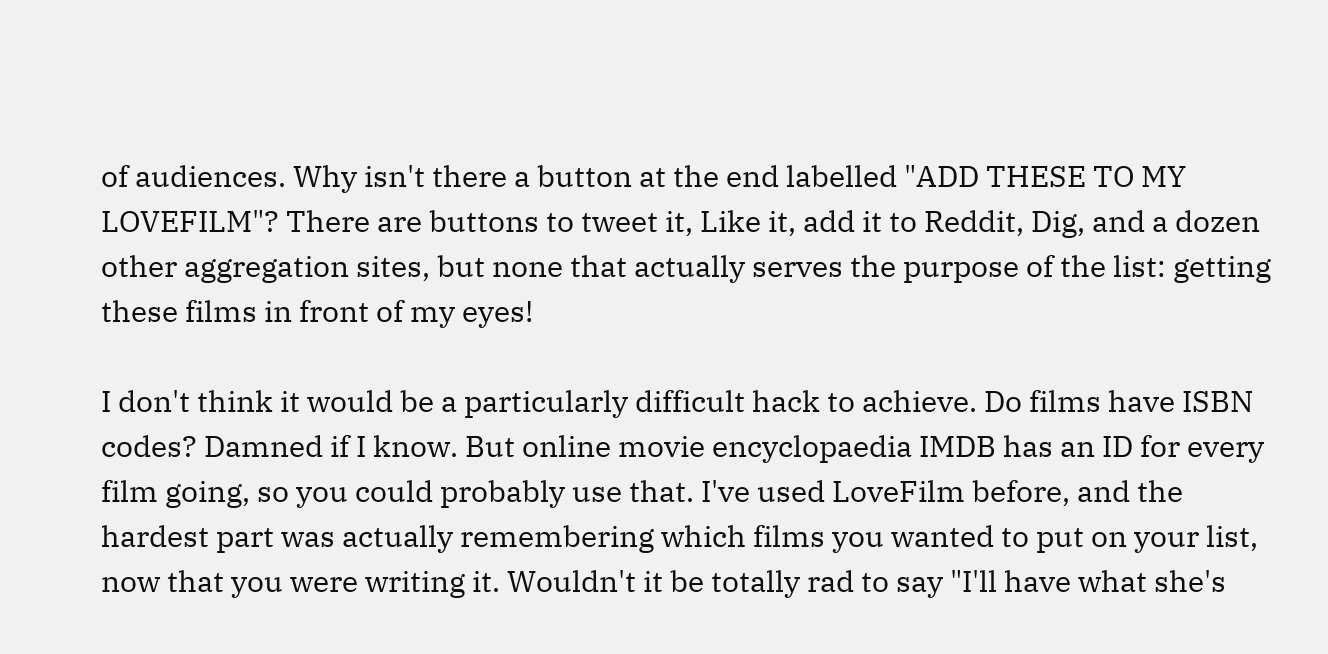of audiences. Why isn't there a button at the end labelled "ADD THESE TO MY LOVEFILM"? There are buttons to tweet it, Like it, add it to Reddit, Dig, and a dozen other aggregation sites, but none that actually serves the purpose of the list: getting these films in front of my eyes!

I don't think it would be a particularly difficult hack to achieve. Do films have ISBN codes? Damned if I know. But online movie encyclopaedia IMDB has an ID for every film going, so you could probably use that. I've used LoveFilm before, and the hardest part was actually remembering which films you wanted to put on your list, now that you were writing it. Wouldn't it be totally rad to say "I'll have what she's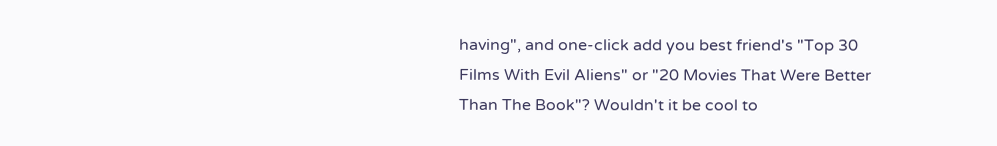having", and one-click add you best friend's "Top 30 Films With Evil Aliens" or "20 Movies That Were Better Than The Book"? Wouldn't it be cool to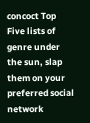concoct Top Five lists of genre under the sun, slap them on your preferred social network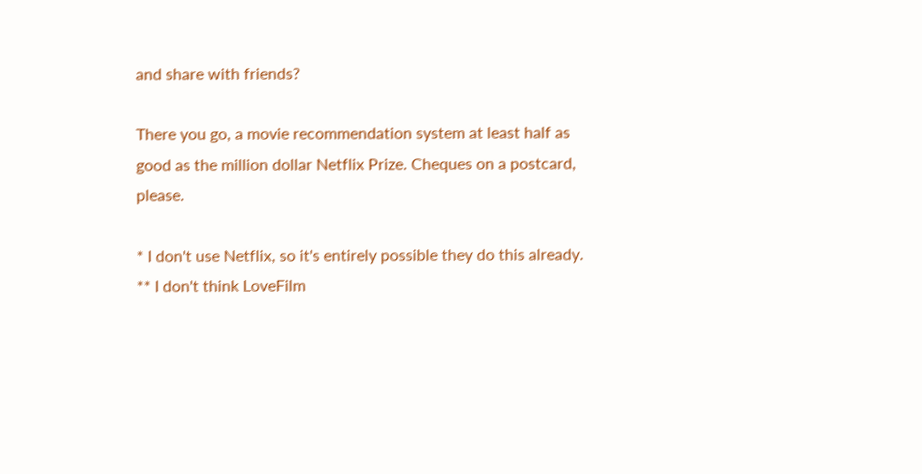and share with friends?

There you go, a movie recommendation system at least half as good as the million dollar Netflix Prize. Cheques on a postcard, please.

* I don't use Netflix, so it's entirely possible they do this already.
** I don't think LoveFilm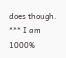does though.
*** I am 1000%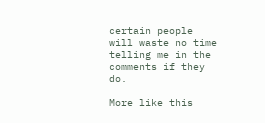certain people will waste no time telling me in the comments if they do.

More like this